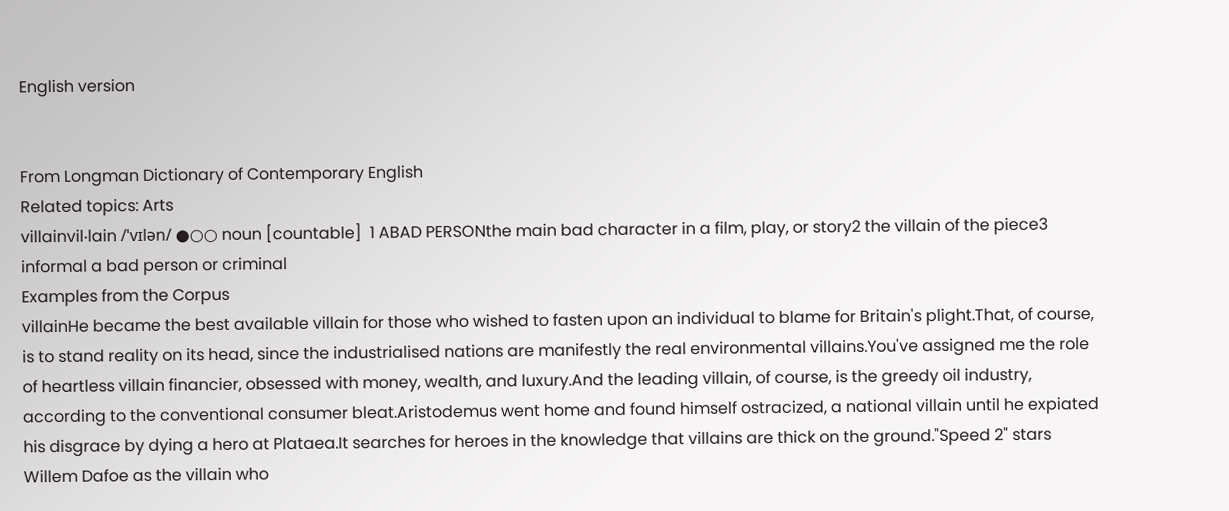English version


From Longman Dictionary of Contemporary English
Related topics: Arts
villainvil‧lain /ˈvɪlən/ ●○○ noun [countable]  1 ABAD PERSONthe main bad character in a film, play, or story2 the villain of the piece3 informal a bad person or criminal
Examples from the Corpus
villainHe became the best available villain for those who wished to fasten upon an individual to blame for Britain's plight.That, of course, is to stand reality on its head, since the industrialised nations are manifestly the real environmental villains.You've assigned me the role of heartless villain financier, obsessed with money, wealth, and luxury.And the leading villain, of course, is the greedy oil industry, according to the conventional consumer bleat.Aristodemus went home and found himself ostracized, a national villain until he expiated his disgrace by dying a hero at Plataea.It searches for heroes in the knowledge that villains are thick on the ground."Speed 2" stars Willem Dafoe as the villain who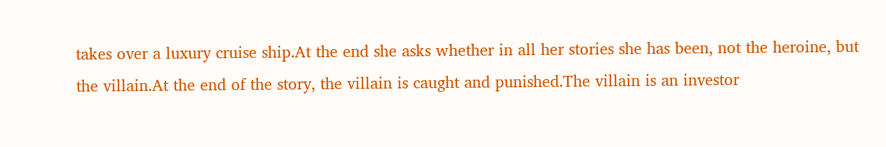takes over a luxury cruise ship.At the end she asks whether in all her stories she has been, not the heroine, but the villain.At the end of the story, the villain is caught and punished.The villain is an investor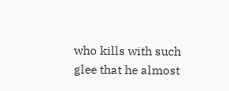who kills with such glee that he almost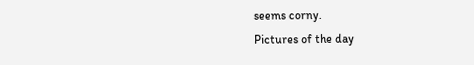seems corny.
Pictures of the day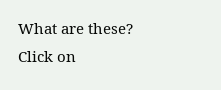What are these?
Click on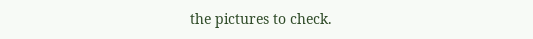the pictures to check.